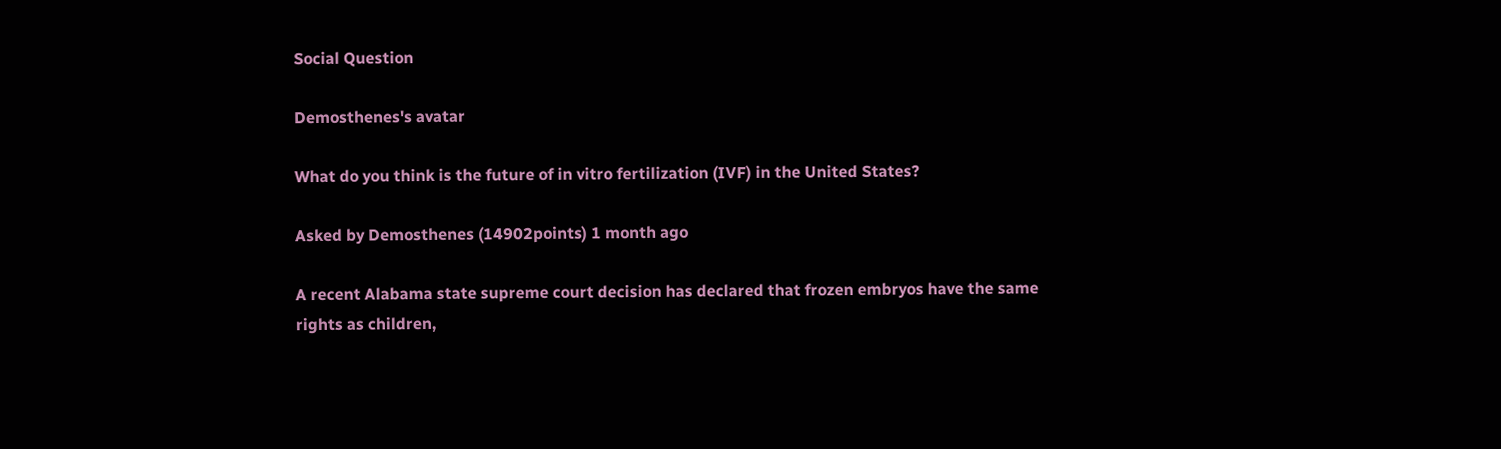Social Question

Demosthenes's avatar

What do you think is the future of in vitro fertilization (IVF) in the United States?

Asked by Demosthenes (14902points) 1 month ago

A recent Alabama state supreme court decision has declared that frozen embryos have the same rights as children,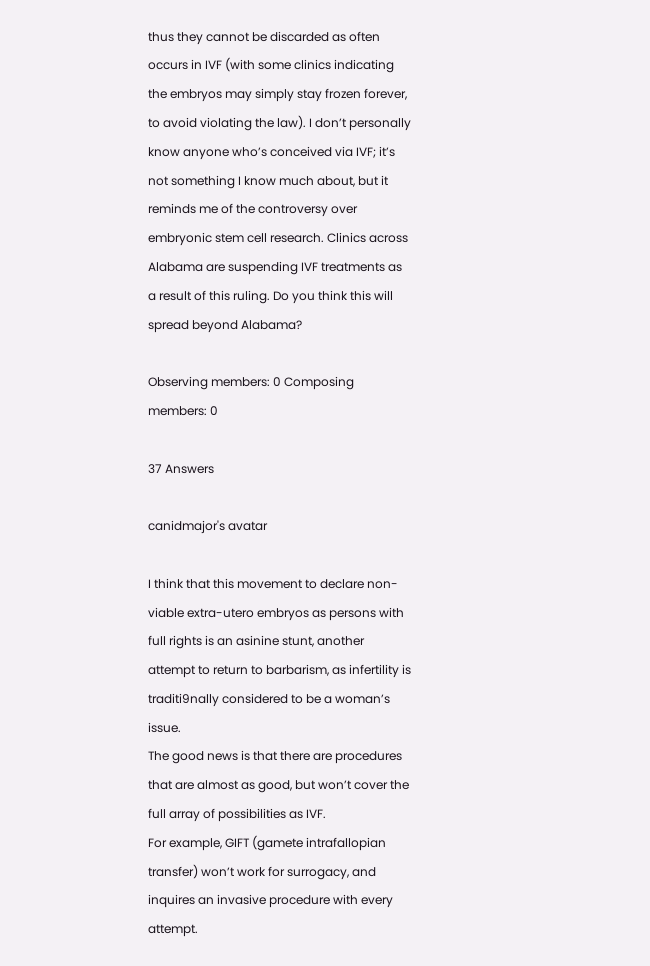thus they cannot be discarded as often occurs in IVF (with some clinics indicating the embryos may simply stay frozen forever, to avoid violating the law). I don’t personally know anyone who’s conceived via IVF; it’s not something I know much about, but it reminds me of the controversy over embryonic stem cell research. Clinics across Alabama are suspending IVF treatments as a result of this ruling. Do you think this will spread beyond Alabama?

Observing members: 0 Composing members: 0

37 Answers

canidmajor's avatar

I think that this movement to declare non-viable extra-utero embryos as persons with full rights is an asinine stunt, another attempt to return to barbarism, as infertility is traditi9nally considered to be a woman’s issue.
The good news is that there are procedures that are almost as good, but won’t cover the full array of possibilities as IVF.
For example, GIFT (gamete intrafallopian transfer) won’t work for surrogacy, and inquires an invasive procedure with every attempt.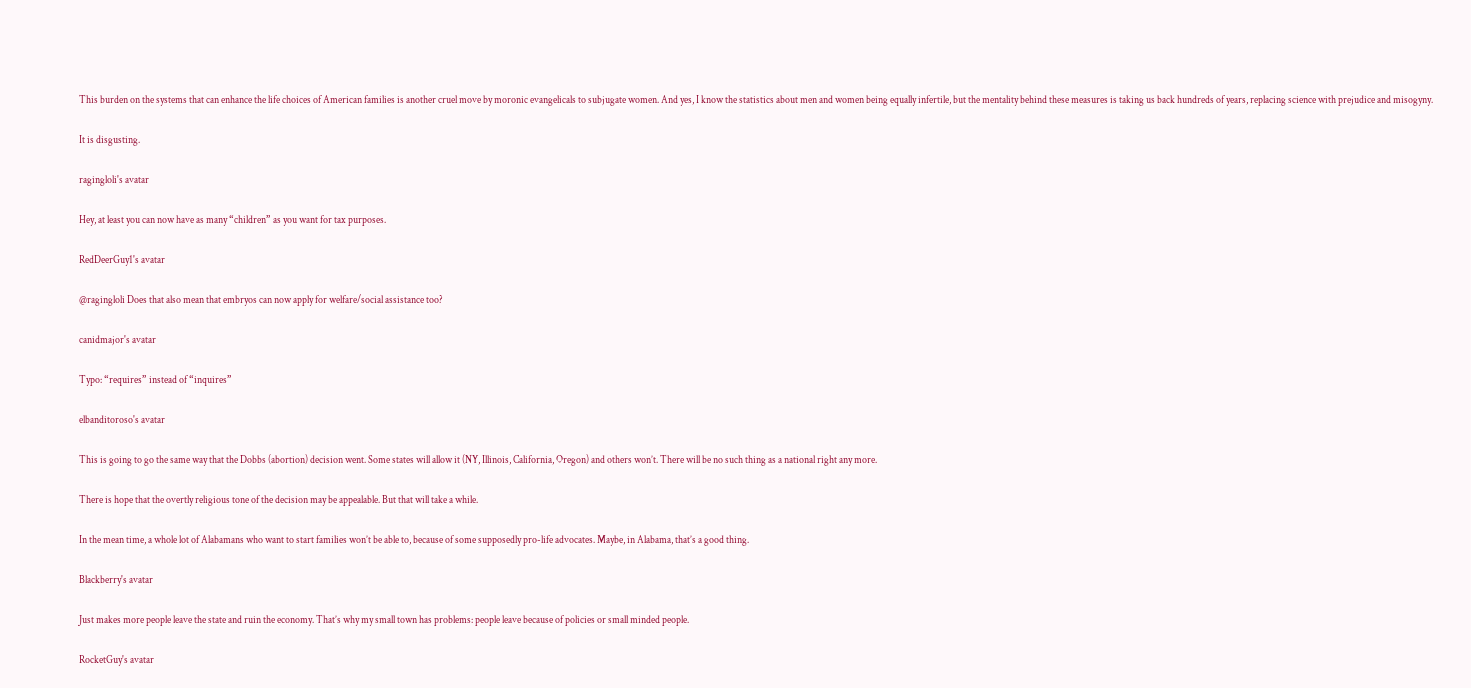This burden on the systems that can enhance the life choices of American families is another cruel move by moronic evangelicals to subjugate women. And yes, I know the statistics about men and women being equally infertile, but the mentality behind these measures is taking us back hundreds of years, replacing science with prejudice and misogyny.

It is disgusting.

ragingloli's avatar

Hey, at least you can now have as many “children” as you want for tax purposes.

RedDeerGuy1's avatar

@ragingloli Does that also mean that embryos can now apply for welfare/social assistance too?

canidmajor's avatar

Typo: “requires” instead of “inquires”

elbanditoroso's avatar

This is going to go the same way that the Dobbs (abortion) decision went. Some states will allow it (NY, Illinois, California, Oregon) and others won’t. There will be no such thing as a national right any more.

There is hope that the overtly religious tone of the decision may be appealable. But that will take a while.

In the mean time, a whole lot of Alabamans who want to start families won’t be able to, because of some supposedly pro-life advocates. Maybe, in Alabama, that’s a good thing.

Blackberry's avatar

Just makes more people leave the state and ruin the economy. That’s why my small town has problems: people leave because of policies or small minded people.

RocketGuy's avatar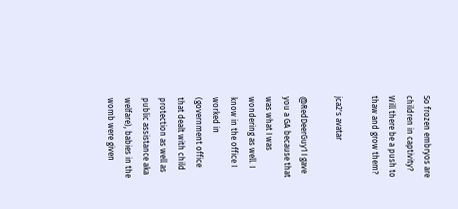So frozen embryos are children in captivity? Will there be a push to thaw and grow them?

jca2's avatar

@RedDeerGuy1 I gave you a GA because that was what I was wondering as well. I know in the office I worked in (government office that dealt with child protection as well as public assistance aka welfare), babies in the womb were given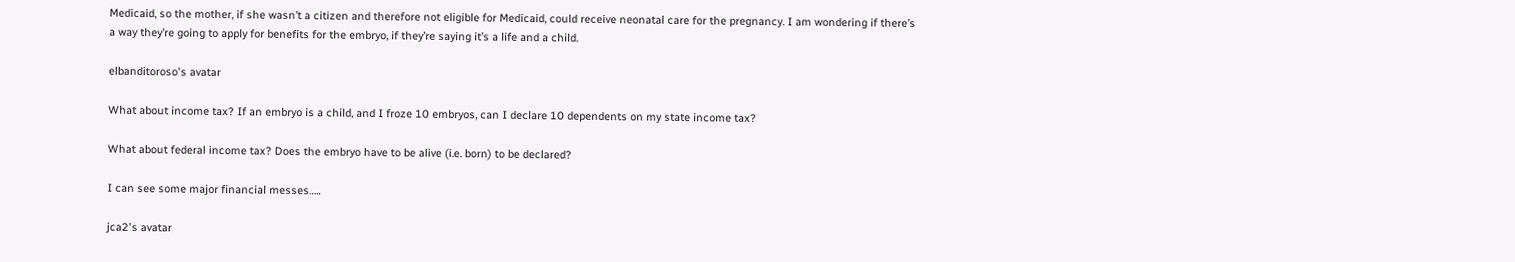Medicaid, so the mother, if she wasn’t a citizen and therefore not eligible for Medicaid, could receive neonatal care for the pregnancy. I am wondering if there’s a way they’re going to apply for benefits for the embryo, if they’re saying it’s a life and a child.

elbanditoroso's avatar

What about income tax? If an embryo is a child, and I froze 10 embryos, can I declare 10 dependents on my state income tax?

What about federal income tax? Does the embryo have to be alive (i.e. born) to be declared?

I can see some major financial messes…..

jca2's avatar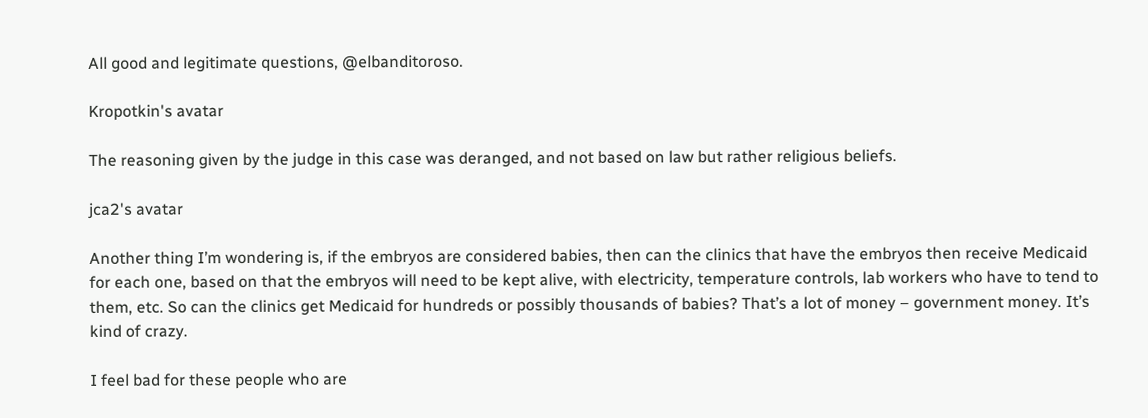All good and legitimate questions, @elbanditoroso.

Kropotkin's avatar

The reasoning given by the judge in this case was deranged, and not based on law but rather religious beliefs.

jca2's avatar

Another thing I’m wondering is, if the embryos are considered babies, then can the clinics that have the embryos then receive Medicaid for each one, based on that the embryos will need to be kept alive, with electricity, temperature controls, lab workers who have to tend to them, etc. So can the clinics get Medicaid for hundreds or possibly thousands of babies? That’s a lot of money – government money. It’s kind of crazy.

I feel bad for these people who are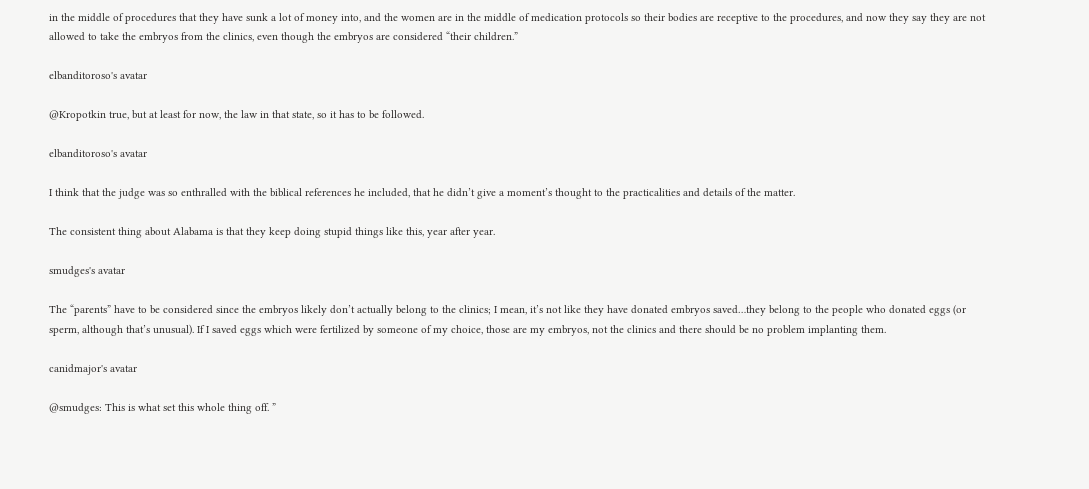in the middle of procedures that they have sunk a lot of money into, and the women are in the middle of medication protocols so their bodies are receptive to the procedures, and now they say they are not allowed to take the embryos from the clinics, even though the embryos are considered “their children.”

elbanditoroso's avatar

@Kropotkin true, but at least for now, the law in that state, so it has to be followed.

elbanditoroso's avatar

I think that the judge was so enthralled with the biblical references he included, that he didn’t give a moment’s thought to the practicalities and details of the matter.

The consistent thing about Alabama is that they keep doing stupid things like this, year after year.

smudges's avatar

The “parents” have to be considered since the embryos likely don’t actually belong to the clinics; I mean, it’s not like they have donated embryos saved…they belong to the people who donated eggs (or sperm, although that’s unusual). If I saved eggs which were fertilized by someone of my choice, those are my embryos, not the clinics and there should be no problem implanting them.

canidmajor's avatar

@smudges: This is what set this whole thing off. ”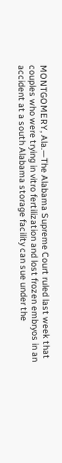MONTGOMERY, Ala.—The Alabama Supreme Court ruled last week that couples who were trying in vitro fertilization and lost frozen embryos in an accident at a south Alabama storage facility can sue under the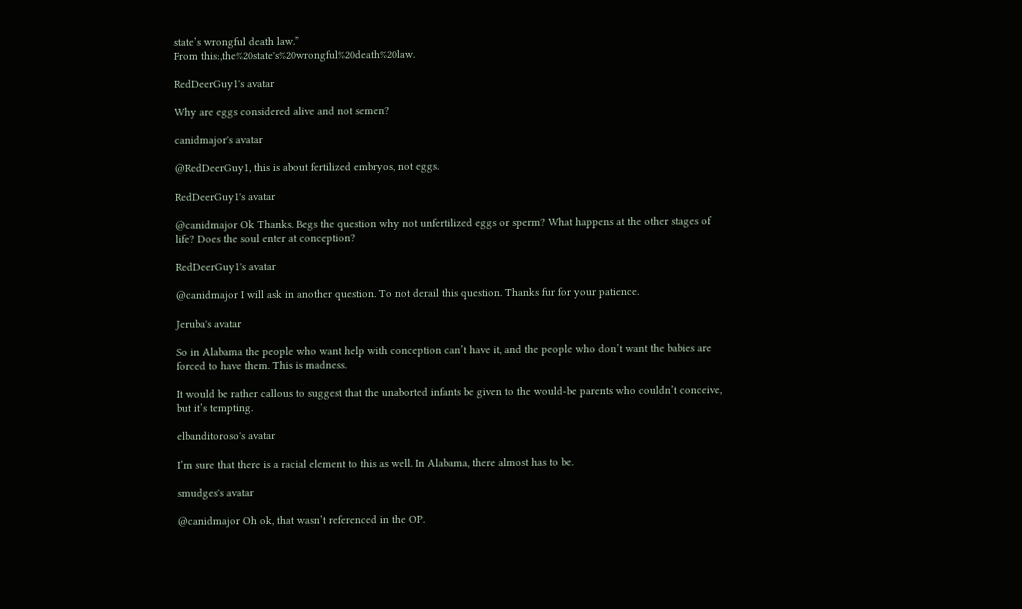state’s wrongful death law.”
From this:,the%20state's%20wrongful%20death%20law.

RedDeerGuy1's avatar

Why are eggs considered alive and not semen?

canidmajor's avatar

@RedDeerGuy1, this is about fertilized embryos, not eggs.

RedDeerGuy1's avatar

@canidmajor Ok Thanks. Begs the question why not unfertilized eggs or sperm? What happens at the other stages of life? Does the soul enter at conception?

RedDeerGuy1's avatar

@canidmajor I will ask in another question. To not derail this question. Thanks fur for your patience.

Jeruba's avatar

So in Alabama the people who want help with conception can’t have it, and the people who don’t want the babies are forced to have them. This is madness.

It would be rather callous to suggest that the unaborted infants be given to the would-be parents who couldn’t conceive, but it’s tempting.

elbanditoroso's avatar

I’m sure that there is a racial element to this as well. In Alabama, there almost has to be.

smudges's avatar

@canidmajor Oh ok, that wasn’t referenced in the OP.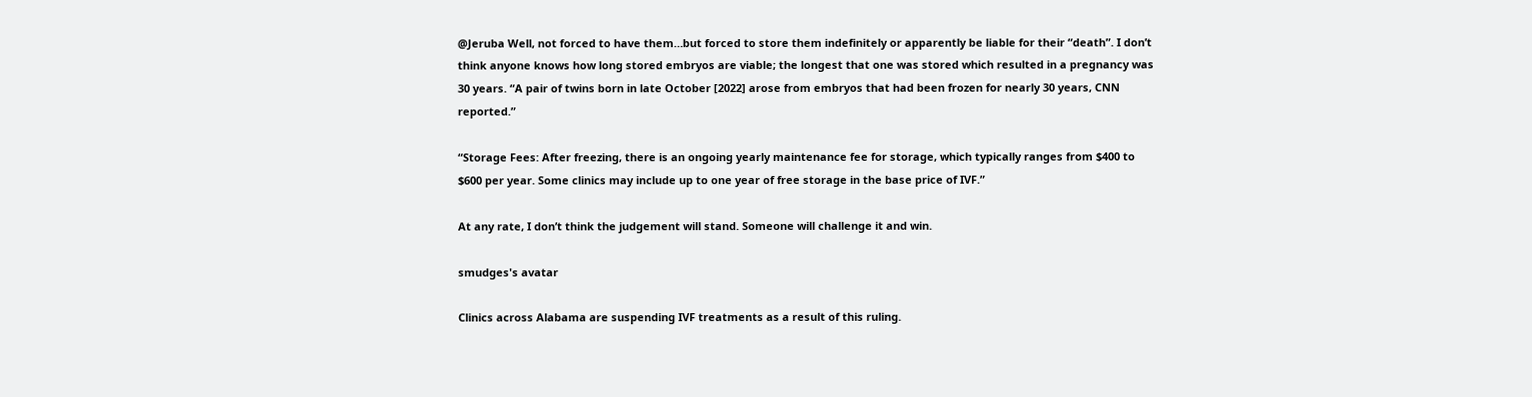@Jeruba Well, not forced to have them…but forced to store them indefinitely or apparently be liable for their “death”. I don’t think anyone knows how long stored embryos are viable; the longest that one was stored which resulted in a pregnancy was 30 years. “A pair of twins born in late October [2022] arose from embryos that had been frozen for nearly 30 years, CNN reported.”

“Storage Fees: After freezing, there is an ongoing yearly maintenance fee for storage, which typically ranges from $400 to $600 per year. Some clinics may include up to one year of free storage in the base price of IVF.”

At any rate, I don’t think the judgement will stand. Someone will challenge it and win.

smudges's avatar

Clinics across Alabama are suspending IVF treatments as a result of this ruling.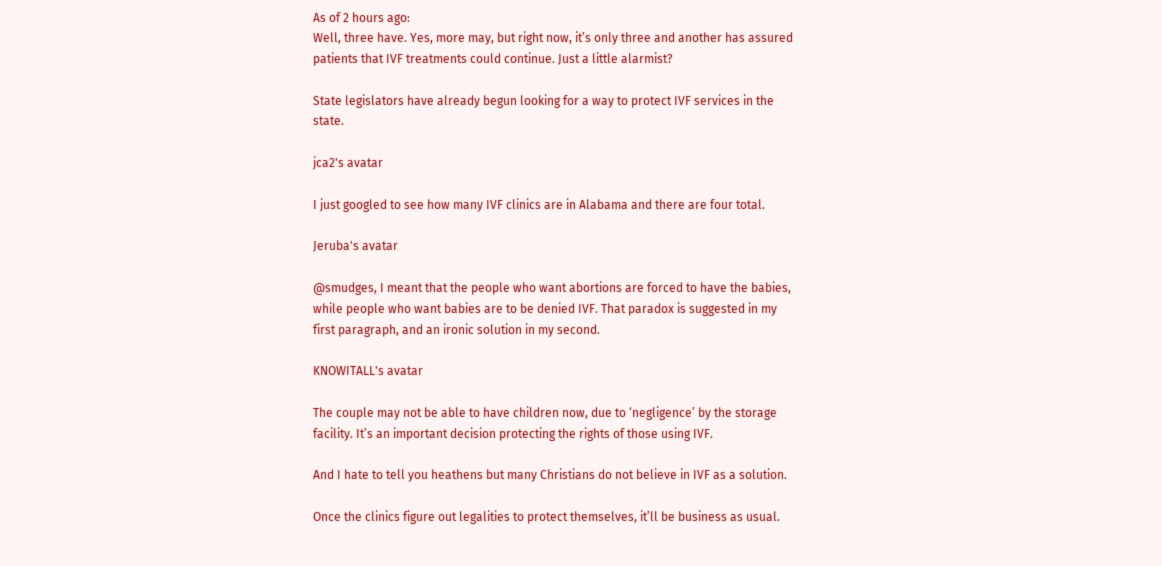As of 2 hours ago:
Well, three have. Yes, more may, but right now, it’s only three and another has assured patients that IVF treatments could continue. Just a little alarmist?

State legislators have already begun looking for a way to protect IVF services in the state.

jca2's avatar

I just googled to see how many IVF clinics are in Alabama and there are four total.

Jeruba's avatar

@smudges, I meant that the people who want abortions are forced to have the babies, while people who want babies are to be denied IVF. That paradox is suggested in my first paragraph, and an ironic solution in my second.

KNOWITALL's avatar

The couple may not be able to have children now, due to ‘negligence’ by the storage facility. It’s an important decision protecting the rights of those using IVF.

And I hate to tell you heathens but many Christians do not believe in IVF as a solution.

Once the clinics figure out legalities to protect themselves, it’ll be business as usual.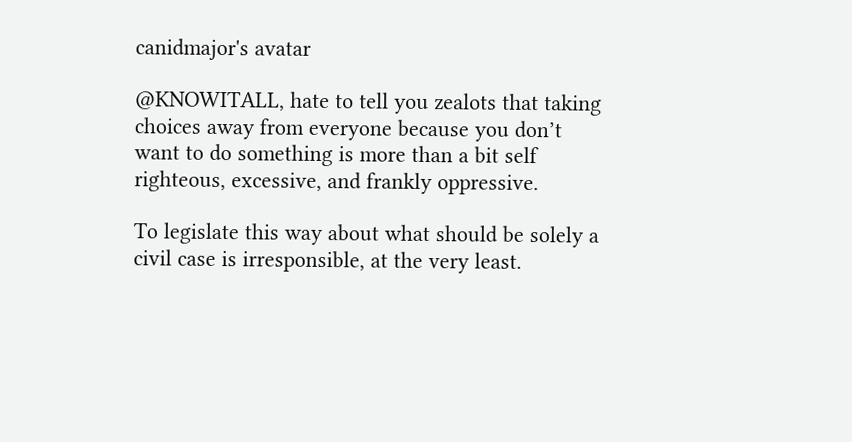canidmajor's avatar

@KNOWITALL, hate to tell you zealots that taking choices away from everyone because you don’t want to do something is more than a bit self righteous, excessive, and frankly oppressive.

To legislate this way about what should be solely a civil case is irresponsible, at the very least.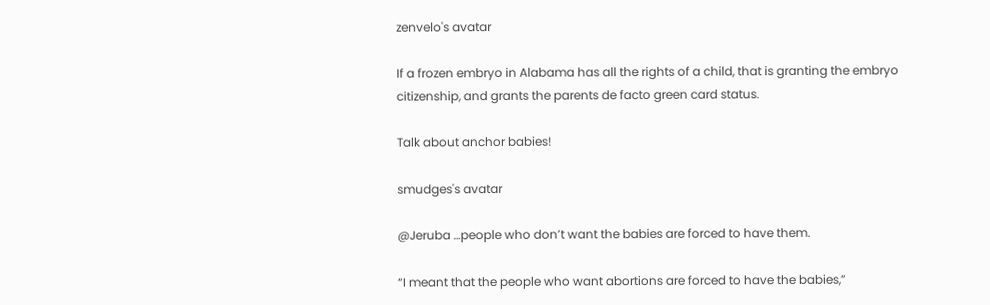zenvelo's avatar

If a frozen embryo in Alabama has all the rights of a child, that is granting the embryo citizenship, and grants the parents de facto green card status.

Talk about anchor babies!

smudges's avatar

@Jeruba …people who don’t want the babies are forced to have them.

“I meant that the people who want abortions are forced to have the babies,”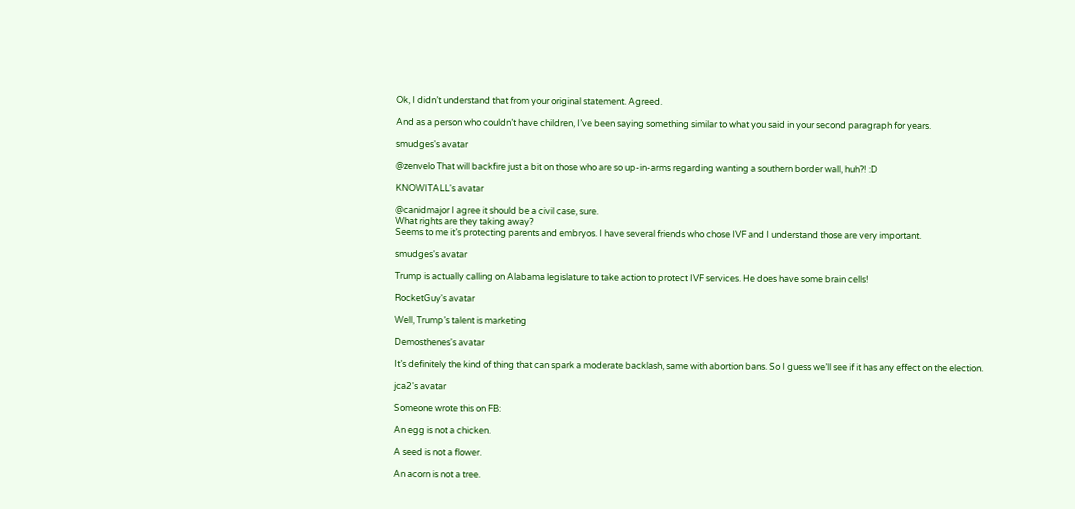Ok, I didn’t understand that from your original statement. Agreed.

And as a person who couldn’t have children, I’ve been saying something similar to what you said in your second paragraph for years.

smudges's avatar

@zenvelo That will backfire just a bit on those who are so up-in-arms regarding wanting a southern border wall, huh?! :D

KNOWITALL's avatar

@canidmajor I agree it should be a civil case, sure.
What rights are they taking away?
Seems to me it’s protecting parents and embryos. I have several friends who chose IVF and I understand those are very important.

smudges's avatar

Trump is actually calling on Alabama legislature to take action to protect IVF services. He does have some brain cells!

RocketGuy's avatar

Well, Trump’s talent is marketing

Demosthenes's avatar

It’s definitely the kind of thing that can spark a moderate backlash, same with abortion bans. So I guess we’ll see if it has any effect on the election.

jca2's avatar

Someone wrote this on FB:

An egg is not a chicken.

A seed is not a flower.

An acorn is not a tree.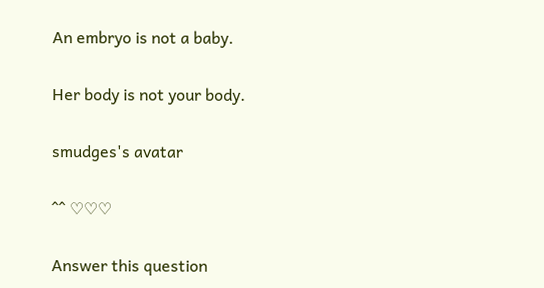An embryo is not a baby.

Her body is not your body.

smudges's avatar

^^ ♡♡♡

Answer this question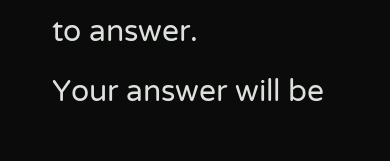to answer.
Your answer will be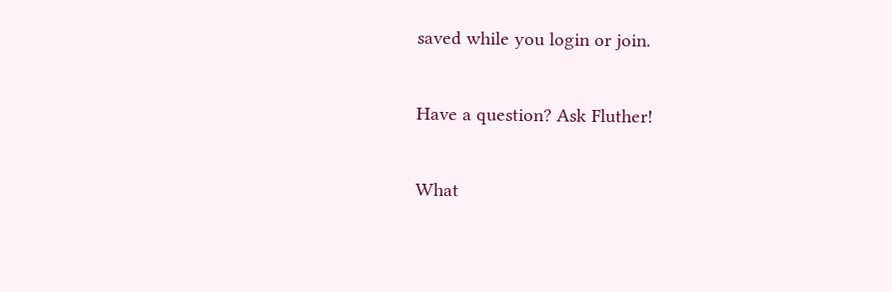saved while you login or join.

Have a question? Ask Fluther!

What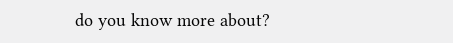do you know more about?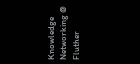Knowledge Networking @ Fluther